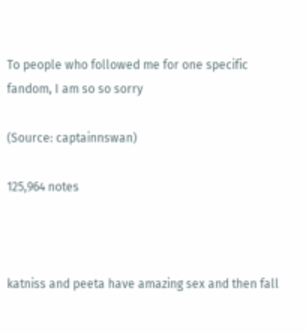To people who followed me for one specific fandom, I am so so sorry

(Source: captainnswan)

125,964 notes



katniss and peeta have amazing sex and then fall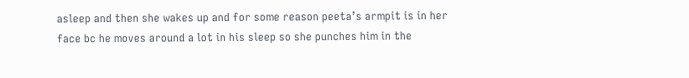asleep and then she wakes up and for some reason peeta’s armpit is in her face bc he moves around a lot in his sleep so she punches him in the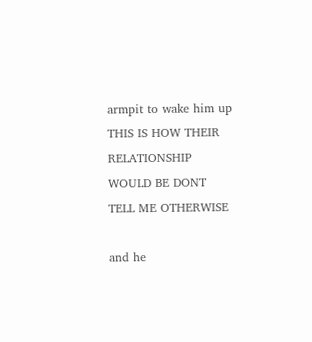armpit to wake him up THIS IS HOW THEIR RELATIONSHIP WOULD BE DONT TELL ME OTHERWISE

and he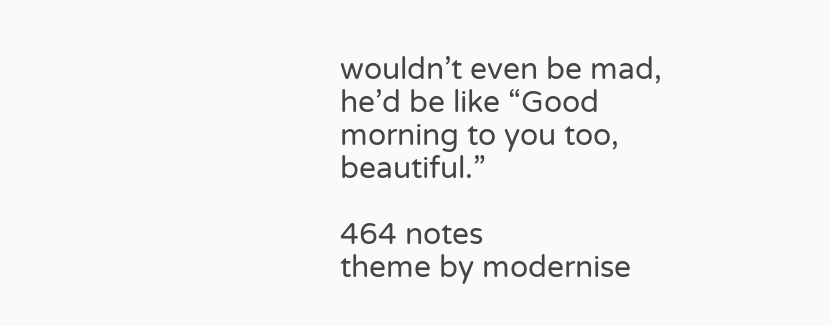wouldn’t even be mad, he’d be like “Good morning to you too, beautiful.”

464 notes
theme by modernise